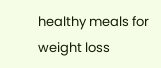healthy meals for weight loss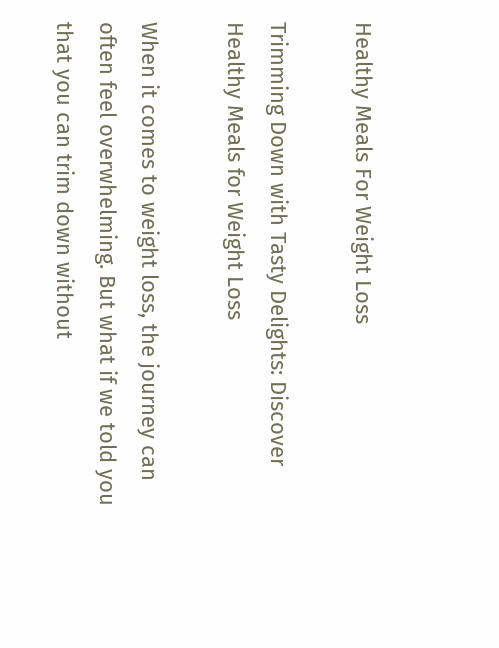Healthy Meals For Weight Loss

Trimming Down with Tasty Delights: Discover Healthy Meals for Weight Loss

When it comes to weight loss, the journey can often feel overwhelming. But what if we told you that you can trim down without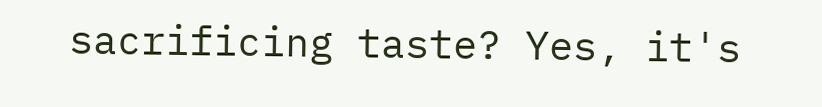sacrificing taste? Yes, it's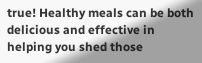true! Healthy meals can be both delicious and effective in helping you shed those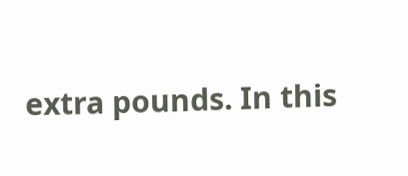extra pounds. In this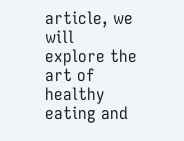article, we will explore the art of healthy eating and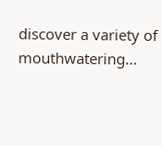discover a variety of mouthwatering...